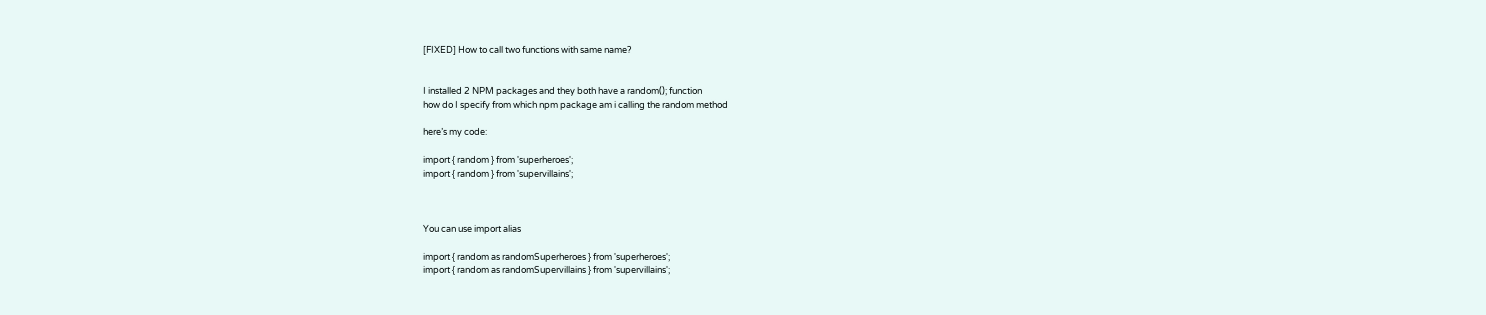[FIXED] How to call two functions with same name?


I installed 2 NPM packages and they both have a random(); function
how do I specify from which npm package am i calling the random method

here’s my code:

import { random } from 'superheroes';
import { random } from 'supervillains';



You can use import alias

import { random as randomSuperheroes } from 'superheroes';
import { random as randomSupervillains } from 'supervillains';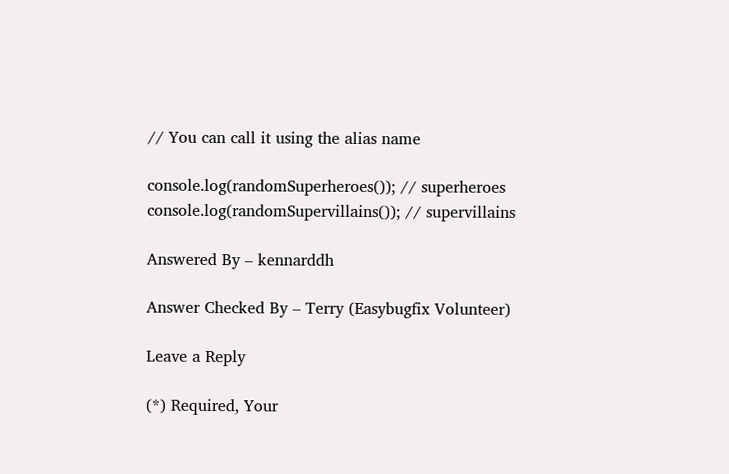// You can call it using the alias name

console.log(randomSuperheroes()); // superheroes
console.log(randomSupervillains()); // supervillains

Answered By – kennarddh

Answer Checked By – Terry (Easybugfix Volunteer)

Leave a Reply

(*) Required, Your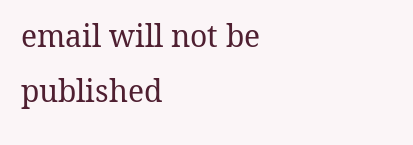email will not be published